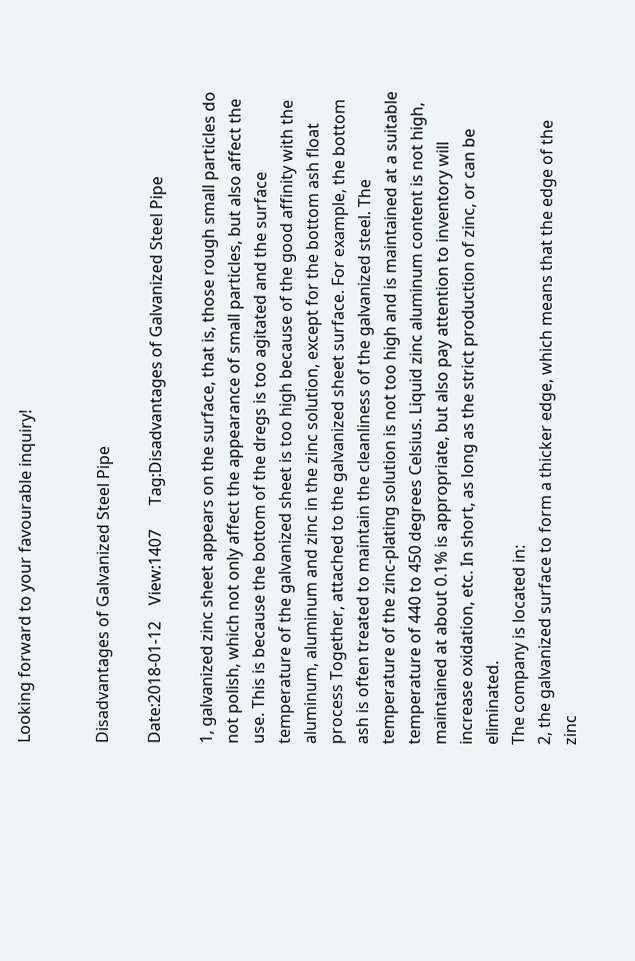Looking forward to your favourable inquiry!


Disadvantages of Galvanized Steel Pipe

Date:2018-01-12    View:1407      Tag:Disadvantages of Galvanized Steel Pipe

1, galvanized zinc sheet appears on the surface, that is, those rough small particles do not polish, which not only affect the appearance of small particles, but also affect the use. This is because the bottom of the dregs is too agitated and the surface temperature of the galvanized sheet is too high because of the good affinity with the aluminum, aluminum and zinc in the zinc solution, except for the bottom ash float process Together, attached to the galvanized sheet surface. For example, the bottom ash is often treated to maintain the cleanliness of the galvanized steel. The temperature of the zinc-plating solution is not too high and is maintained at a suitable temperature of 440 to 450 degrees Celsius. Liquid zinc aluminum content is not high, maintained at about 0.1% is appropriate, but also pay attention to inventory will increase oxidation, etc. In short, as long as the strict production of zinc, or can be eliminated.
The company is located in:
2, the galvanized surface to form a thicker edge, which means that the edge of the zinc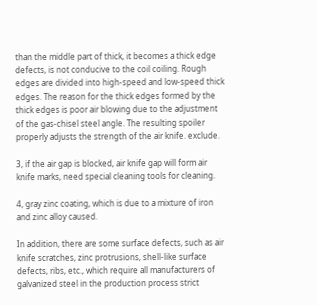than the middle part of thick, it becomes a thick edge defects, is not conducive to the coil coiling. Rough edges are divided into high-speed and low-speed thick edges. The reason for the thick edges formed by the thick edges is poor air blowing due to the adjustment of the gas-chisel steel angle. The resulting spoiler properly adjusts the strength of the air knife. exclude.

3, if the air gap is blocked, air knife gap will form air knife marks, need special cleaning tools for cleaning.

4, gray zinc coating, which is due to a mixture of iron and zinc alloy caused.

In addition, there are some surface defects, such as air knife scratches, zinc protrusions, shell-like surface defects, ribs, etc., which require all manufacturers of galvanized steel in the production process strict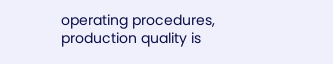operating procedures, production quality is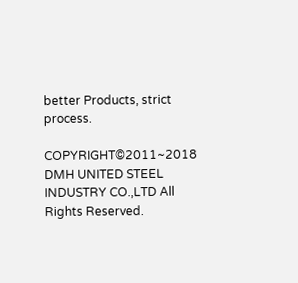better Products, strict process.

COPYRIGHT©2011~2018 DMH UNITED STEEL INDUSTRY CO.,LTD All Rights Reserved.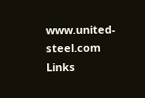www.united-steel.com    Links